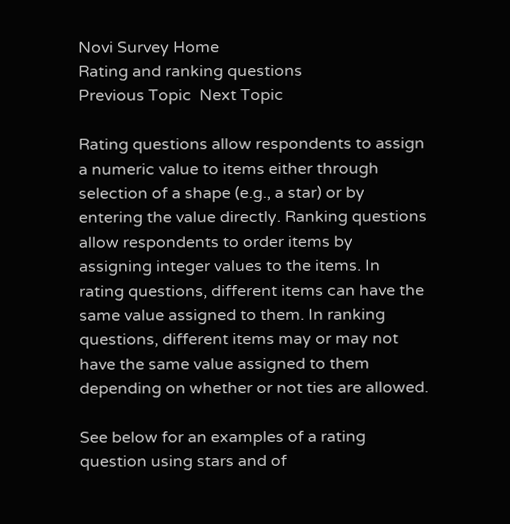Novi Survey Home
Rating and ranking questions
Previous Topic  Next Topic

Rating questions allow respondents to assign a numeric value to items either through selection of a shape (e.g., a star) or by entering the value directly. Ranking questions allow respondents to order items by assigning integer values to the items. In rating questions, different items can have the same value assigned to them. In ranking questions, different items may or may not have the same value assigned to them depending on whether or not ties are allowed.

See below for an examples of a rating question using stars and of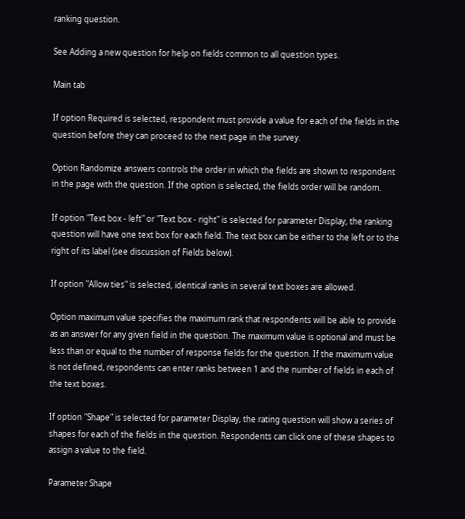ranking question.

See Adding a new question for help on fields common to all question types.

Main tab

If option Required is selected, respondent must provide a value for each of the fields in the question before they can proceed to the next page in the survey.

Option Randomize answers controls the order in which the fields are shown to respondent in the page with the question. If the option is selected, the fields order will be random.

If option "Text box - left" or "Text box - right" is selected for parameter Display, the ranking question will have one text box for each field. The text box can be either to the left or to the right of its label (see discussion of Fields below).

If option "Allow ties" is selected, identical ranks in several text boxes are allowed.

Option maximum value specifies the maximum rank that respondents will be able to provide as an answer for any given field in the question. The maximum value is optional and must be less than or equal to the number of response fields for the question. If the maximum value is not defined, respondents can enter ranks between 1 and the number of fields in each of the text boxes.

If option "Shape" is selected for parameter Display, the rating question will show a series of shapes for each of the fields in the question. Respondents can click one of these shapes to assign a value to the field.

Parameter Shape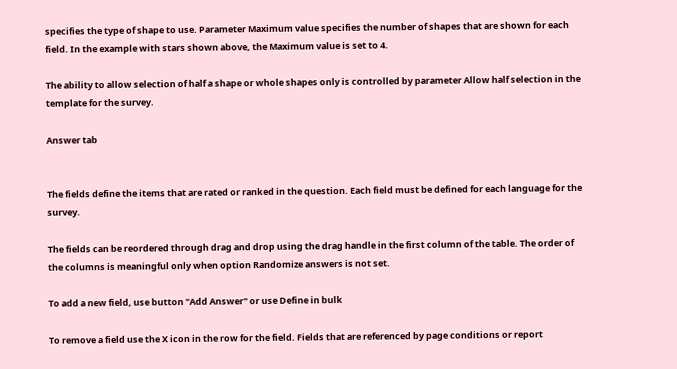specifies the type of shape to use. Parameter Maximum value specifies the number of shapes that are shown for each field. In the example with stars shown above, the Maximum value is set to 4.

The ability to allow selection of half a shape or whole shapes only is controlled by parameter Allow half selection in the template for the survey.

Answer tab


The fields define the items that are rated or ranked in the question. Each field must be defined for each language for the survey.

The fields can be reordered through drag and drop using the drag handle in the first column of the table. The order of the columns is meaningful only when option Randomize answers is not set.

To add a new field, use button "Add Answer" or use Define in bulk

To remove a field use the X icon in the row for the field. Fields that are referenced by page conditions or report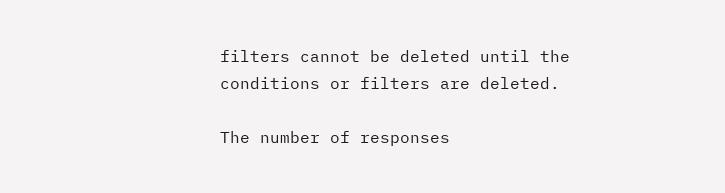filters cannot be deleted until the conditions or filters are deleted.

The number of responses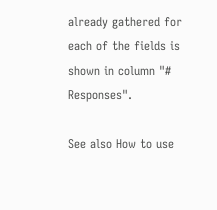already gathered for each of the fields is shown in column "# Responses".

See also How to use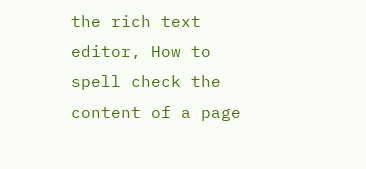the rich text editor, How to spell check the content of a page